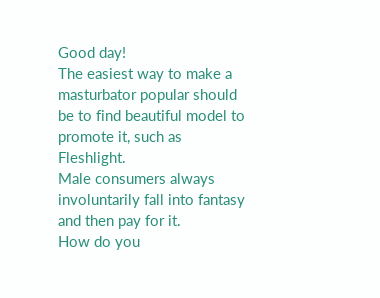Good day!
The easiest way to make a masturbator popular should be to find beautiful model to promote it, such as Fleshlight.
Male consumers always involuntarily fall into fantasy and then pay for it.
How do you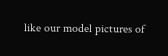like our model pictures of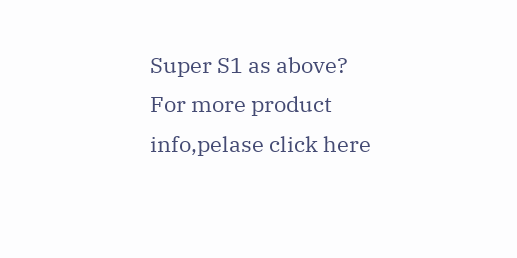Super S1 as above?
For more product info,pelase click here